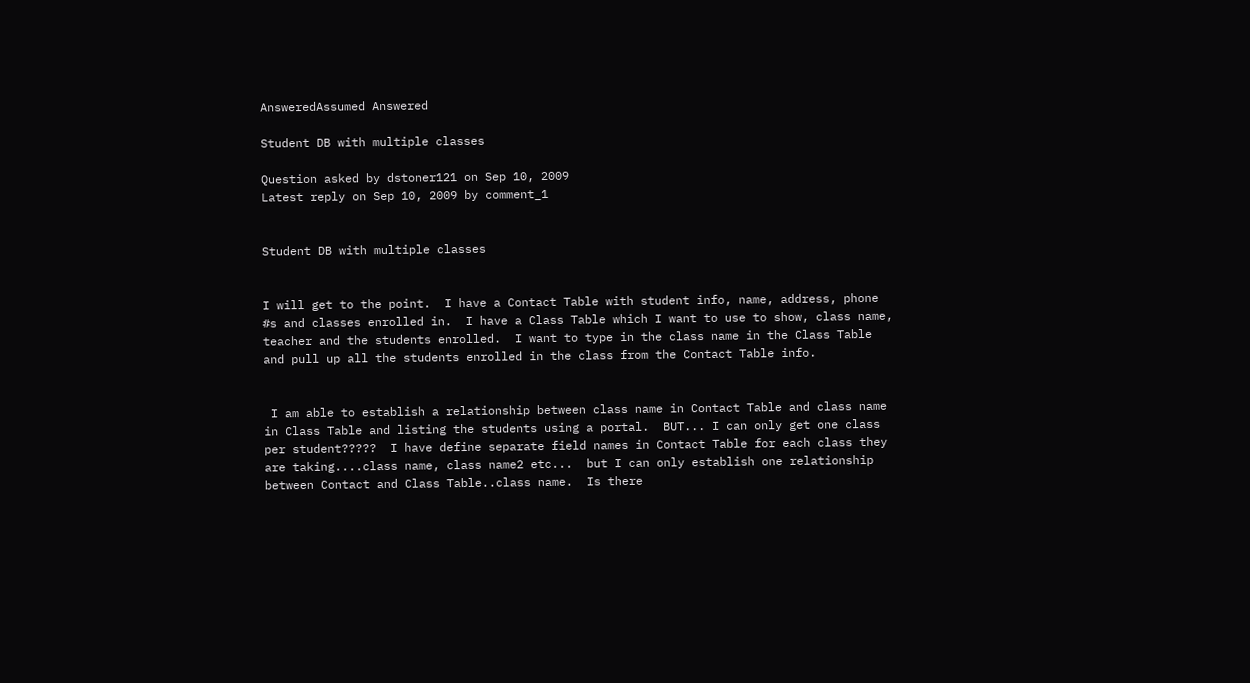AnsweredAssumed Answered

Student DB with multiple classes

Question asked by dstoner121 on Sep 10, 2009
Latest reply on Sep 10, 2009 by comment_1


Student DB with multiple classes


I will get to the point.  I have a Contact Table with student info, name, address, phone #s and classes enrolled in.  I have a Class Table which I want to use to show, class name, teacher and the students enrolled.  I want to type in the class name in the Class Table and pull up all the students enrolled in the class from the Contact Table info.


 I am able to establish a relationship between class name in Contact Table and class name in Class Table and listing the students using a portal.  BUT... I can only get one class per student?????  I have define separate field names in Contact Table for each class they are taking....class name, class name2 etc...  but I can only establish one relationship between Contact and Class Table..class name.  Is there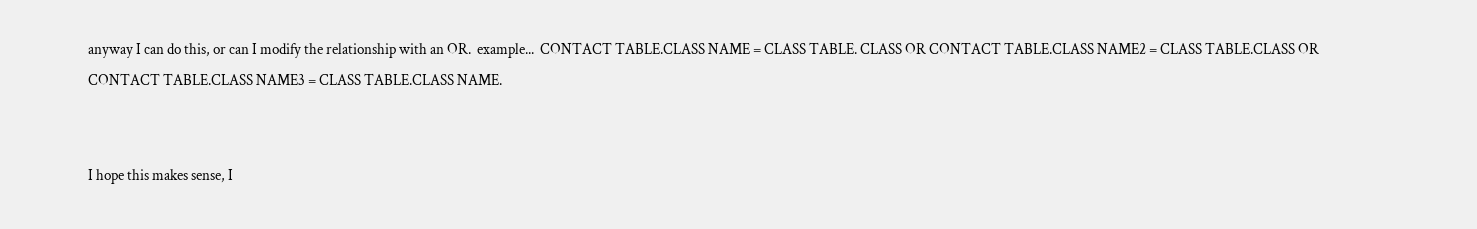anyway I can do this, or can I modify the relationship with an OR.  example...  CONTACT TABLE.CLASS NAME = CLASS TABLE. CLASS OR CONTACT TABLE.CLASS NAME2 = CLASS TABLE.CLASS OR CONTACT TABLE.CLASS NAME3 = CLASS TABLE.CLASS NAME.


I hope this makes sense, I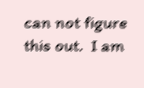can not figure this out.  I am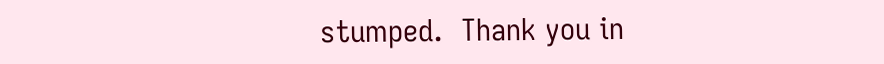stumped.  Thank you in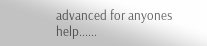advanced for anyones help......